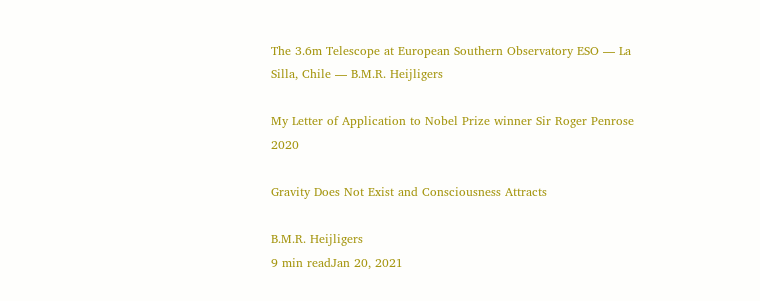The 3.6m Telescope at European Southern Observatory ESO — La Silla, Chile — B.M.R. Heijligers

My Letter of Application to Nobel Prize winner Sir Roger Penrose 2020

Gravity Does Not Exist and Consciousness Attracts

B.M.R. Heijligers
9 min readJan 20, 2021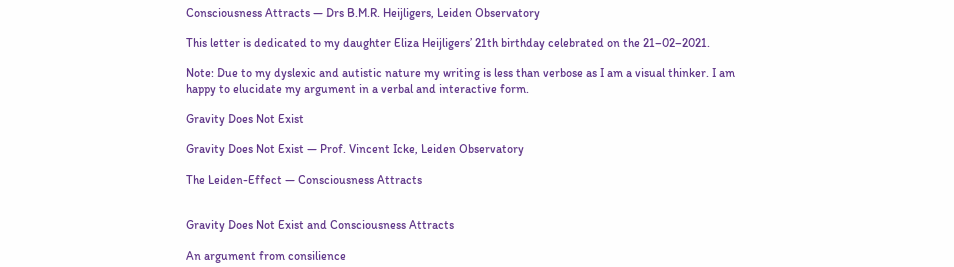Consciousness Attracts — Drs B.M.R. Heijligers, Leiden Observatory

This letter is dedicated to my daughter Eliza Heijligers’ 21th birthday celebrated on the 21–02–2021.

Note: Due to my dyslexic and autistic nature my writing is less than verbose as I am a visual thinker. I am happy to elucidate my argument in a verbal and interactive form.

Gravity Does Not Exist

Gravity Does Not Exist — Prof. Vincent Icke, Leiden Observatory

The Leiden-Effect — Consciousness Attracts


Gravity Does Not Exist and Consciousness Attracts

An argument from consilience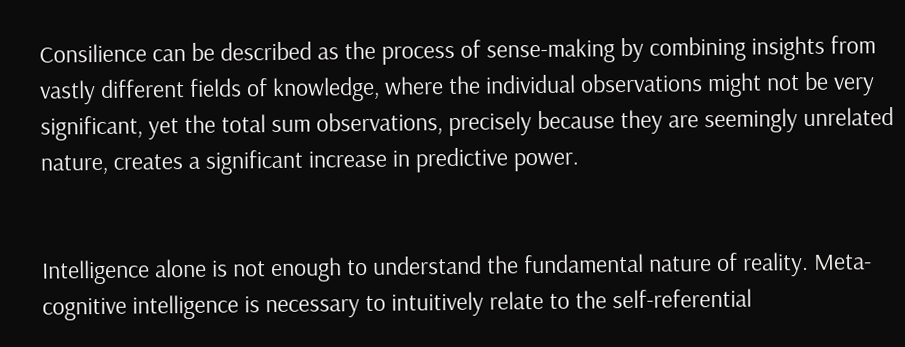Consilience can be described as the process of sense-making by combining insights from vastly different fields of knowledge, where the individual observations might not be very significant, yet the total sum observations, precisely because they are seemingly unrelated nature, creates a significant increase in predictive power.


Intelligence alone is not enough to understand the fundamental nature of reality. Meta-cognitive intelligence is necessary to intuitively relate to the self-referential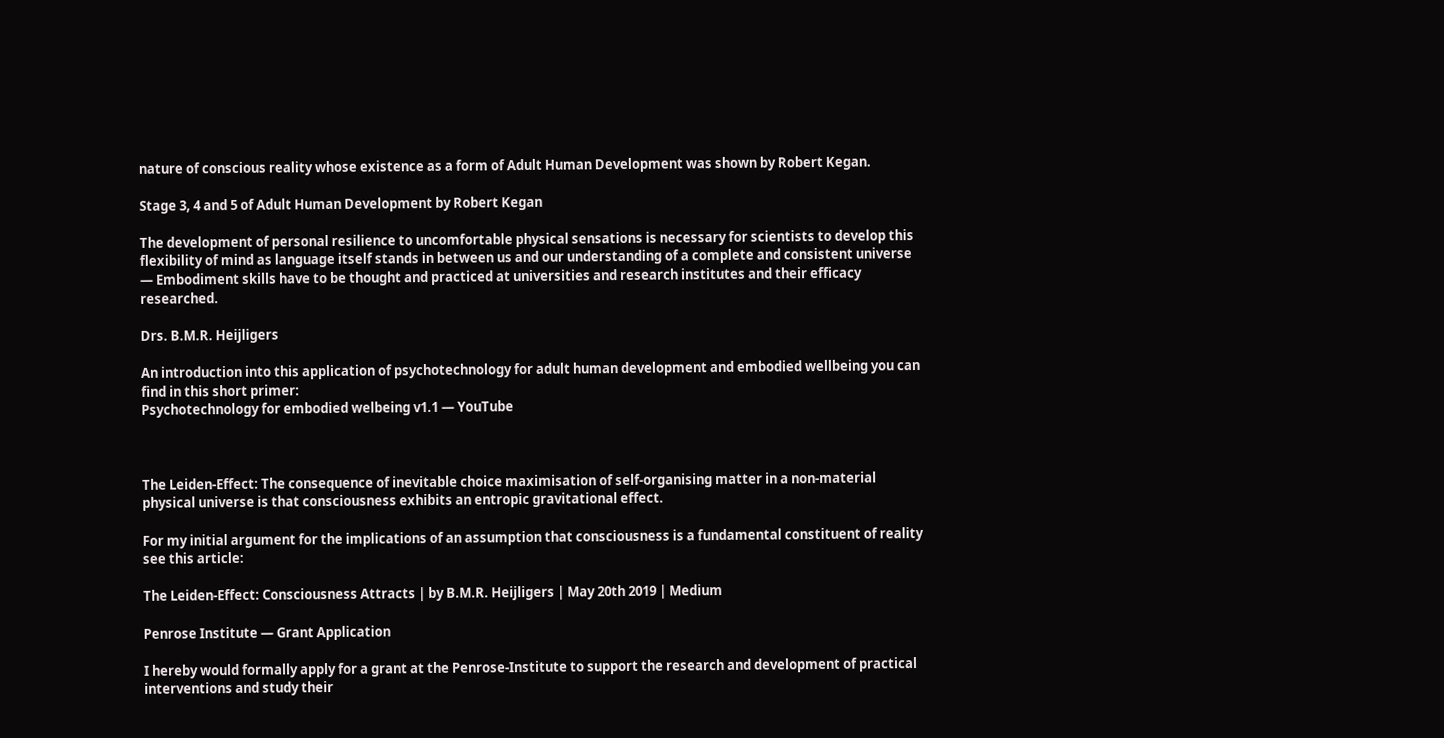nature of conscious reality whose existence as a form of Adult Human Development was shown by Robert Kegan.

Stage 3, 4 and 5 of Adult Human Development by Robert Kegan

The development of personal resilience to uncomfortable physical sensations is necessary for scientists to develop this flexibility of mind as language itself stands in between us and our understanding of a complete and consistent universe — Embodiment skills have to be thought and practiced at universities and research institutes and their efficacy researched.

Drs. B.M.R. Heijligers

An introduction into this application of psychotechnology for adult human development and embodied wellbeing you can find in this short primer:
Psychotechnology for embodied welbeing v1.1 — YouTube



The Leiden-Effect: The consequence of inevitable choice maximisation of self-organising matter in a non-material physical universe is that consciousness exhibits an entropic gravitational effect.

For my initial argument for the implications of an assumption that consciousness is a fundamental constituent of reality see this article:

The Leiden-Effect: Consciousness Attracts | by B.M.R. Heijligers | May 20th 2019 | Medium

Penrose Institute — Grant Application

I hereby would formally apply for a grant at the Penrose-Institute to support the research and development of practical interventions and study their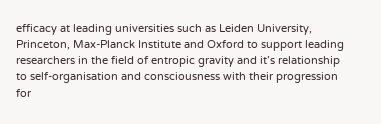efficacy at leading universities such as Leiden University, Princeton, Max-Planck Institute and Oxford to support leading researchers in the field of entropic gravity and it’s relationship to self-organisation and consciousness with their progression for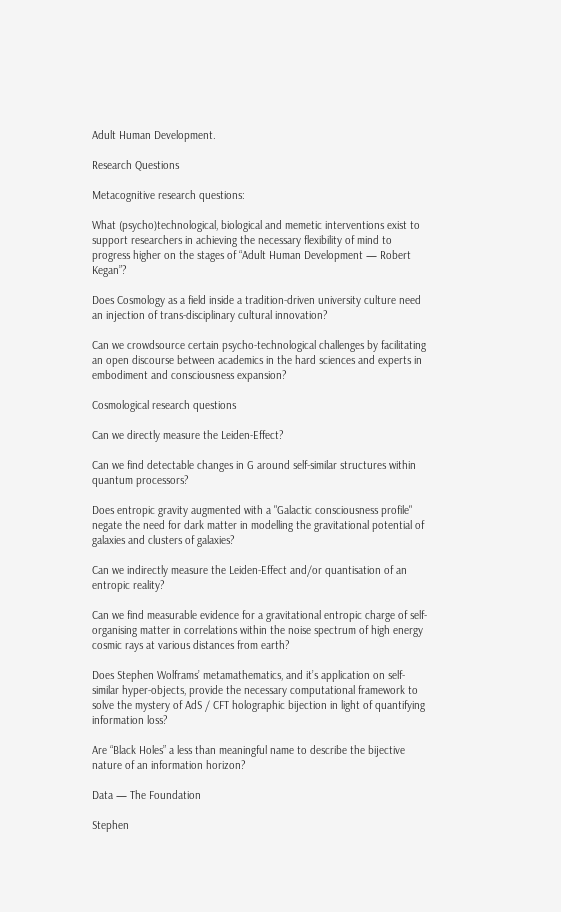Adult Human Development.

Research Questions

Metacognitive research questions:

What (psycho)technological, biological and memetic interventions exist to support researchers in achieving the necessary flexibility of mind to progress higher on the stages of “Adult Human Development — Robert Kegan”?

Does Cosmology as a field inside a tradition-driven university culture need an injection of trans-disciplinary cultural innovation?

Can we crowdsource certain psycho-technological challenges by facilitating an open discourse between academics in the hard sciences and experts in embodiment and consciousness expansion?

Cosmological research questions

Can we directly measure the Leiden-Effect?

Can we find detectable changes in G around self-similar structures within quantum processors?

Does entropic gravity augmented with a "Galactic consciousness profile" negate the need for dark matter in modelling the gravitational potential of galaxies and clusters of galaxies?

Can we indirectly measure the Leiden-Effect and/or quantisation of an entropic reality?

Can we find measurable evidence for a gravitational entropic charge of self-organising matter in correlations within the noise spectrum of high energy cosmic rays at various distances from earth?

Does Stephen Wolframs’ metamathematics, and it’s application on self-similar hyper-objects, provide the necessary computational framework to solve the mystery of AdS / CFT holographic bijection in light of quantifying information loss?

Are “Black Holes” a less than meaningful name to describe the bijective nature of an information horizon?

Data — The Foundation

Stephen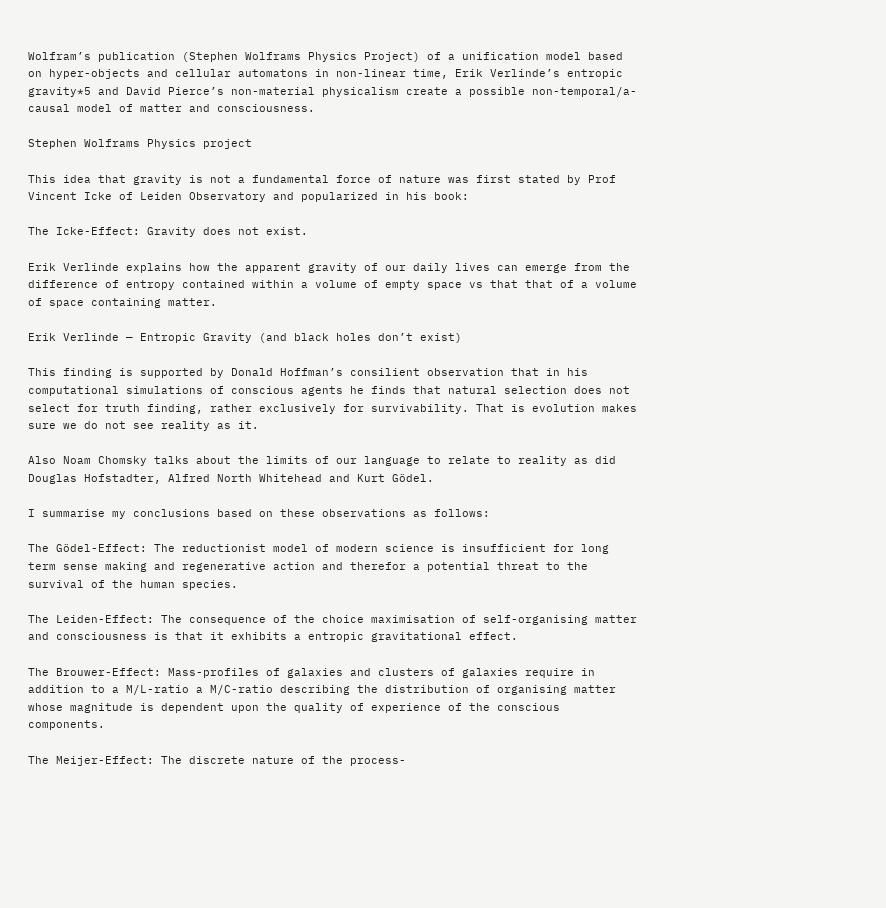Wolfram’s publication (Stephen Wolframs Physics Project) of a unification model based on hyper-objects and cellular automatons in non-linear time, Erik Verlinde’s entropic gravity*5 and David Pierce’s non-material physicalism create a possible non-temporal/a-causal model of matter and consciousness.

Stephen Wolframs Physics project

This idea that gravity is not a fundamental force of nature was first stated by Prof Vincent Icke of Leiden Observatory and popularized in his book:

The Icke-Effect: Gravity does not exist.

Erik Verlinde explains how the apparent gravity of our daily lives can emerge from the difference of entropy contained within a volume of empty space vs that that of a volume of space containing matter.

Erik Verlinde — Entropic Gravity (and black holes don’t exist)

This finding is supported by Donald Hoffman’s consilient observation that in his computational simulations of conscious agents he finds that natural selection does not select for truth finding, rather exclusively for survivability. That is evolution makes sure we do not see reality as it.

Also Noam Chomsky talks about the limits of our language to relate to reality as did Douglas Hofstadter, Alfred North Whitehead and Kurt Gödel.

I summarise my conclusions based on these observations as follows:

The Gödel-Effect: The reductionist model of modern science is insufficient for long term sense making and regenerative action and therefor a potential threat to the survival of the human species.

The Leiden-Effect: The consequence of the choice maximisation of self-organising matter and consciousness is that it exhibits a entropic gravitational effect.

The Brouwer-Effect: Mass-profiles of galaxies and clusters of galaxies require in addition to a M/L-ratio a M/C-ratio describing the distribution of organising matter whose magnitude is dependent upon the quality of experience of the conscious components.

The Meijer-Effect: The discrete nature of the process-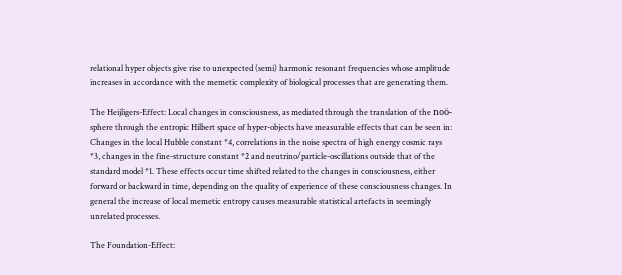relational hyper objects give rise to unexpected (semi) harmonic resonant frequencies whose amplitude increases in accordance with the memetic complexity of biological processes that are generating them.

The Heijligers-Effect: Local changes in consciousness, as mediated through the translation of the noö-sphere through the entropic Hilbert space of hyper-objects have measurable effects that can be seen in: Changes in the local Hubble constant *4, correlations in the noise spectra of high energy cosmic rays *3, changes in the fine-structure constant *2 and neutrino/particle-oscillations outside that of the standard model *1. These effects occur time shifted related to the changes in consciousness, either forward or backward in time, depending on the quality of experience of these consciousness changes. In general the increase of local memetic entropy causes measurable statistical artefacts in seemingly unrelated processes.

The Foundation-Effect: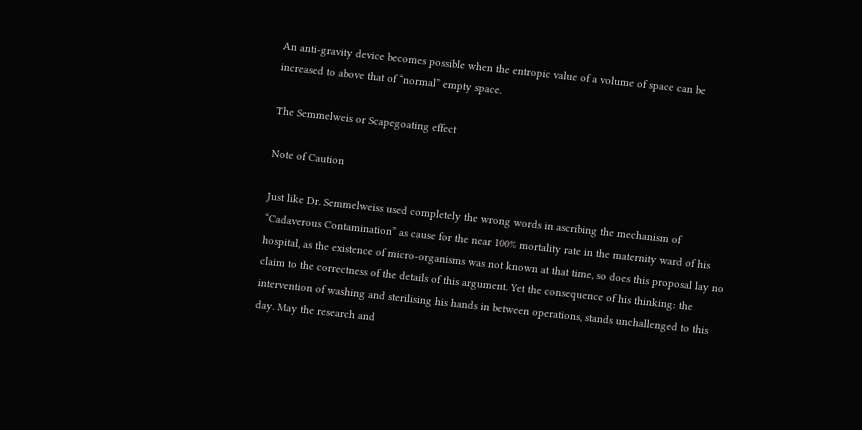An anti-gravity device becomes possible when the entropic value of a volume of space can be increased to above that of “normal” empty space.

The Semmelweis or Scapegoating effect

Note of Caution

Just like Dr. Semmelweiss used completely the wrong words in ascribing the mechanism of “Cadaverous Contamination” as cause for the near 100% mortality rate in the maternity ward of his hospital, as the existence of micro-organisms was not known at that time, so does this proposal lay no claim to the correctness of the details of this argument. Yet the consequence of his thinking: the intervention of washing and sterilising his hands in between operations, stands unchallenged to this day. May the research and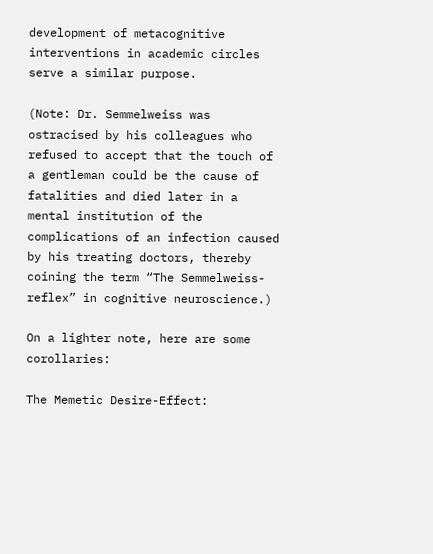development of metacognitive interventions in academic circles serve a similar purpose.

(Note: Dr. Semmelweiss was ostracised by his colleagues who refused to accept that the touch of a gentleman could be the cause of fatalities and died later in a mental institution of the complications of an infection caused by his treating doctors, thereby coining the term “The Semmelweiss-reflex” in cognitive neuroscience.)

On a lighter note, here are some corollaries:

The Memetic Desire-Effect: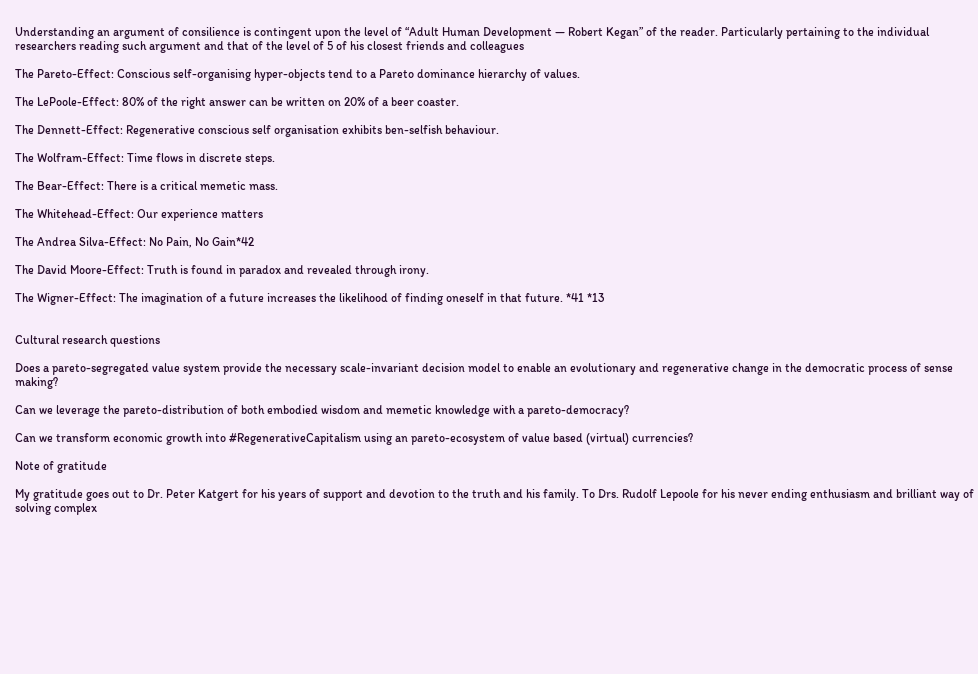Understanding an argument of consilience is contingent upon the level of “Adult Human Development — Robert Kegan” of the reader. Particularly pertaining to the individual researchers reading such argument and that of the level of 5 of his closest friends and colleagues

The Pareto-Effect: Conscious self-organising hyper-objects tend to a Pareto dominance hierarchy of values.

The LePoole-Effect: 80% of the right answer can be written on 20% of a beer coaster.

The Dennett-Effect: Regenerative conscious self organisation exhibits ben-selfish behaviour.

The Wolfram-Effect: Time flows in discrete steps.

The Bear-Effect: There is a critical memetic mass.

The Whitehead-Effect: Our experience matters

The Andrea Silva-Effect: No Pain, No Gain*42

The David Moore-Effect: Truth is found in paradox and revealed through irony.

The Wigner-Effect: The imagination of a future increases the likelihood of finding oneself in that future. *41 *13


Cultural research questions

Does a pareto-segregated value system provide the necessary scale-invariant decision model to enable an evolutionary and regenerative change in the democratic process of sense making?

Can we leverage the pareto-distribution of both embodied wisdom and memetic knowledge with a pareto-democracy?

Can we transform economic growth into #RegenerativeCapitalism using an pareto-ecosystem of value based (virtual) currencies?

Note of gratitude

My gratitude goes out to Dr. Peter Katgert for his years of support and devotion to the truth and his family. To Drs. Rudolf Lepoole for his never ending enthusiasm and brilliant way of solving complex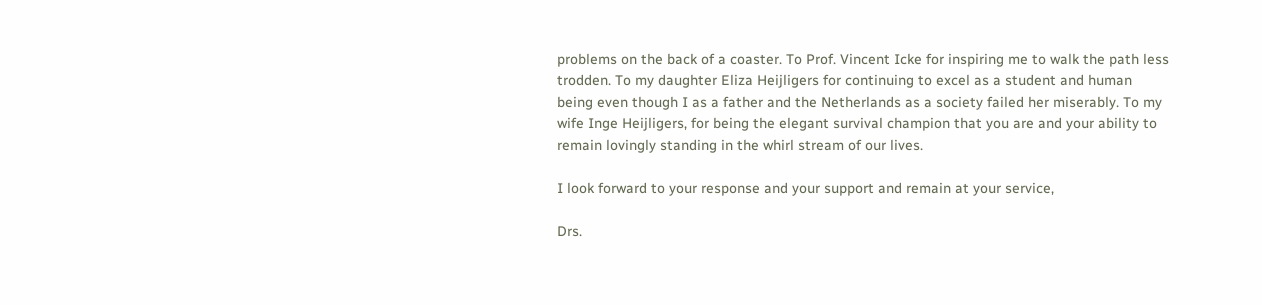problems on the back of a coaster. To Prof. Vincent Icke for inspiring me to walk the path less trodden. To my daughter Eliza Heijligers for continuing to excel as a student and human being even though I as a father and the Netherlands as a society failed her miserably. To my wife Inge Heijligers, for being the elegant survival champion that you are and your ability to remain lovingly standing in the whirl stream of our lives.

I look forward to your response and your support and remain at your service,

Drs.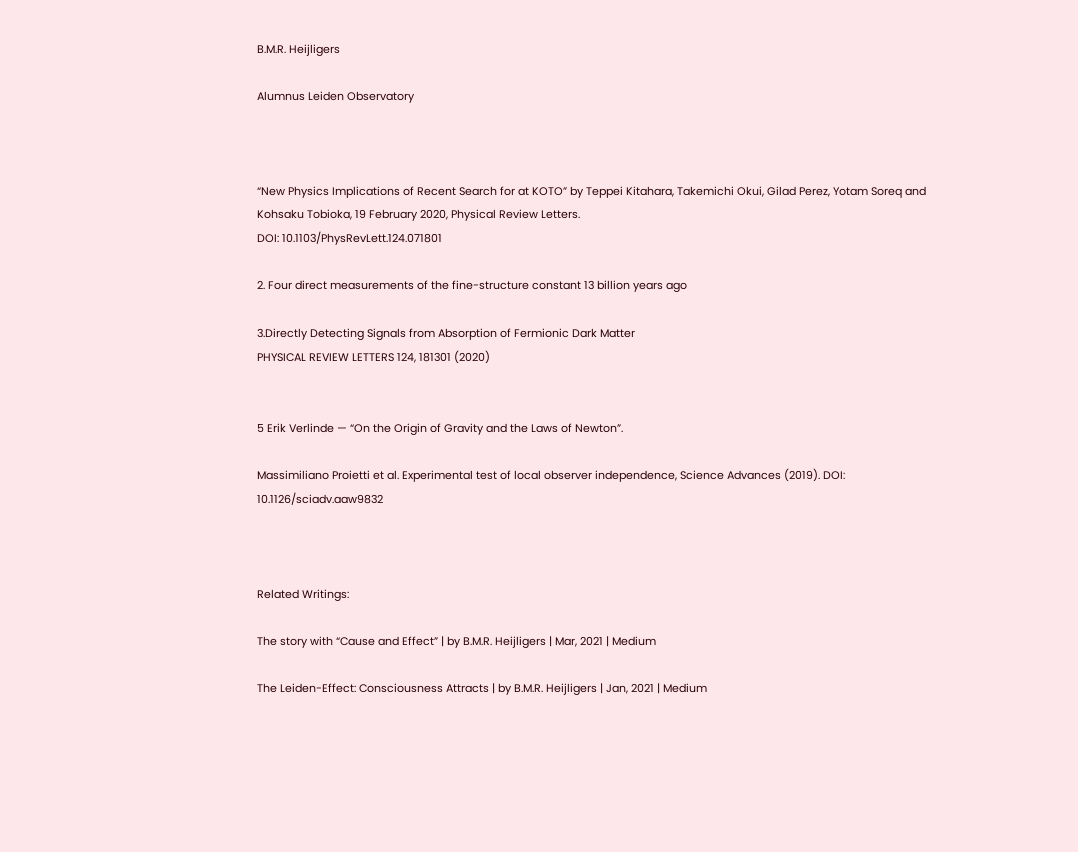B.M.R. Heijligers

Alumnus Leiden Observatory



“New Physics Implications of Recent Search for at KOTO” by Teppei Kitahara, Takemichi Okui, Gilad Perez, Yotam Soreq and Kohsaku Tobioka, 19 February 2020, Physical Review Letters.
DOI: 10.1103/PhysRevLett.124.071801

2. Four direct measurements of the fine-structure constant 13 billion years ago

3.Directly Detecting Signals from Absorption of Fermionic Dark Matter
PHYSICAL REVIEW LETTERS 124, 181301 (2020)


5 Erik Verlinde — “On the Origin of Gravity and the Laws of Newton”.

Massimiliano Proietti et al. Experimental test of local observer independence, Science Advances (2019). DOI: 10.1126/sciadv.aaw9832



Related Writings:

The story with “Cause and Effect” | by B.M.R. Heijligers | Mar, 2021 | Medium

The Leiden-Effect: Consciousness Attracts | by B.M.R. Heijligers | Jan, 2021 | Medium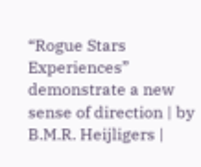“Rogue Stars Experiences” demonstrate a new sense of direction | by B.M.R. Heijligers |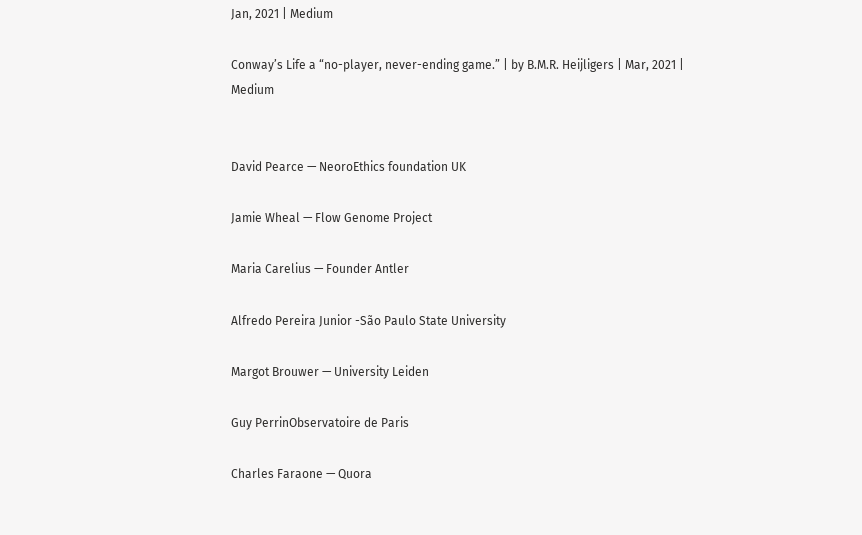Jan, 2021 | Medium

Conway’s Life a “no-player, never-ending game.” | by B.M.R. Heijligers | Mar, 2021 | Medium


David Pearce — NeoroEthics foundation UK

Jamie Wheal — Flow Genome Project

Maria Carelius — Founder Antler

Alfredo Pereira Junior -São Paulo State University

Margot Brouwer — University Leiden

Guy PerrinObservatoire de Paris

Charles Faraone — Quora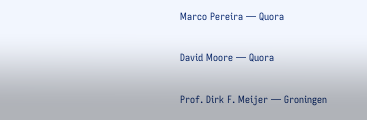Marco Pereira — Quora

David Moore — Quora

Prof. Dirk F. Meijer — Groningen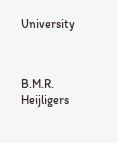University



B.M.R. Heijligers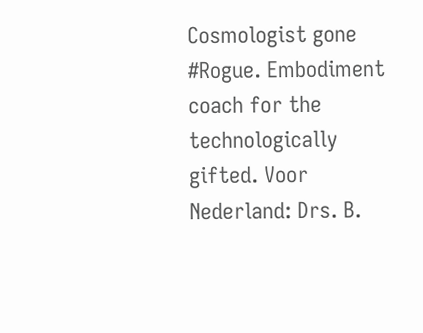Cosmologist gone #Rogue. Embodiment coach for the technologically gifted. Voor Nederland: Drs. B.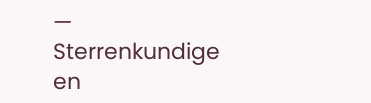— Sterrenkundige en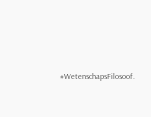#WetenschapsFilosoof.